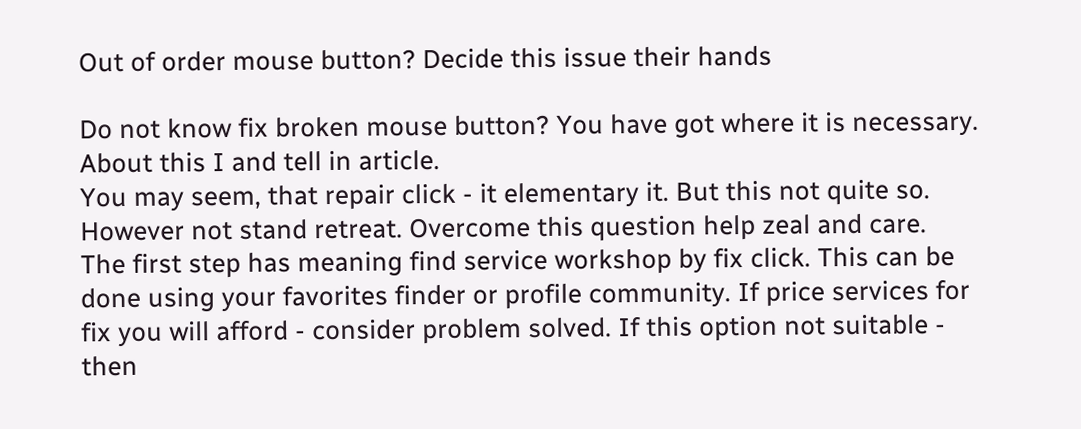Out of order mouse button? Decide this issue their hands

Do not know fix broken mouse button? You have got where it is necessary. About this I and tell in article.
You may seem, that repair click - it elementary it. But this not quite so. However not stand retreat. Overcome this question help zeal and care.
The first step has meaning find service workshop by fix click. This can be done using your favorites finder or profile community. If price services for fix you will afford - consider problem solved. If this option not suitable - then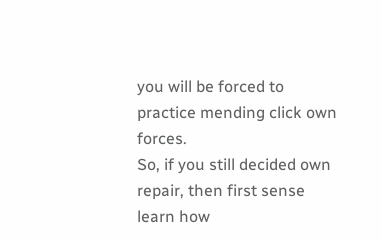you will be forced to practice mending click own forces.
So, if you still decided own repair, then first sense learn how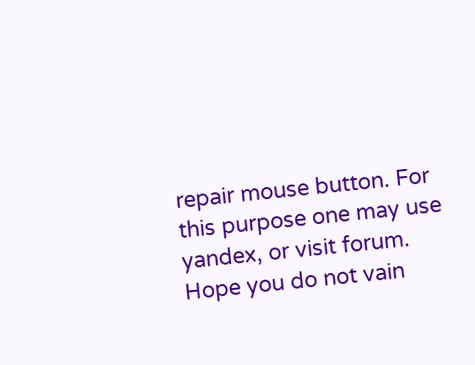repair mouse button. For this purpose one may use yandex, or visit forum.
Hope you do not vain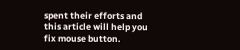spent their efforts and this article will help you fix mouse button.